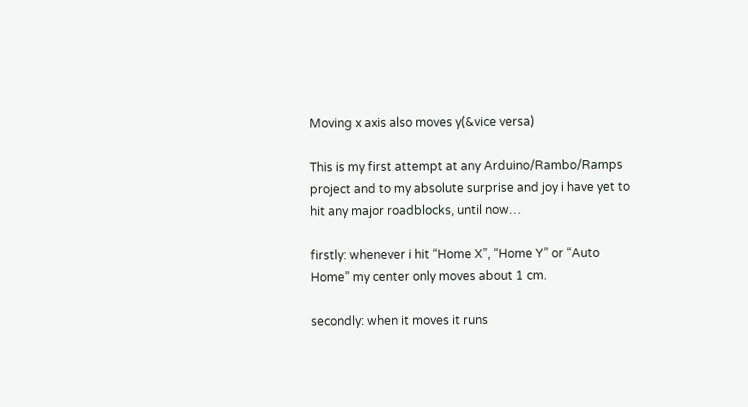Moving x axis also moves y(&vice versa)

This is my first attempt at any Arduino/Rambo/Ramps project and to my absolute surprise and joy i have yet to hit any major roadblocks, until now…

firstly: whenever i hit “Home X”, “Home Y” or “Auto Home” my center only moves about 1 cm.

secondly: when it moves it runs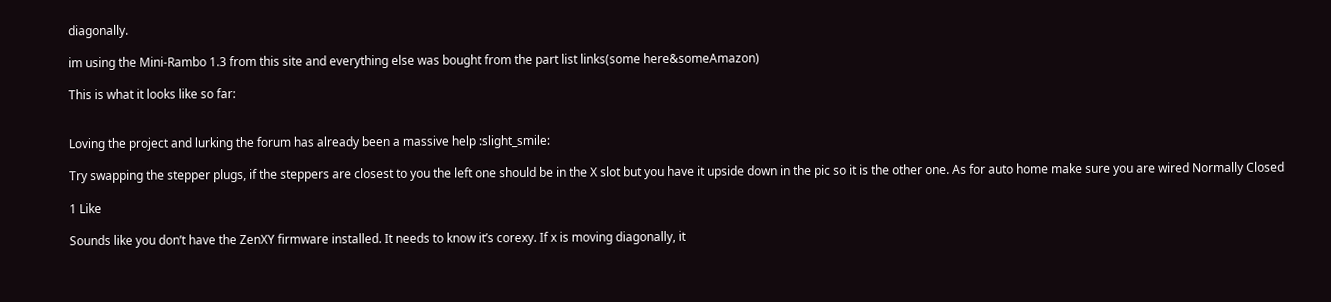diagonally.

im using the Mini-Rambo 1.3 from this site and everything else was bought from the part list links(some here&someAmazon)

This is what it looks like so far:


Loving the project and lurking the forum has already been a massive help :slight_smile:

Try swapping the stepper plugs, if the steppers are closest to you the left one should be in the X slot but you have it upside down in the pic so it is the other one. As for auto home make sure you are wired Normally Closed

1 Like

Sounds like you don’t have the ZenXY firmware installed. It needs to know it’s corexy. If x is moving diagonally, it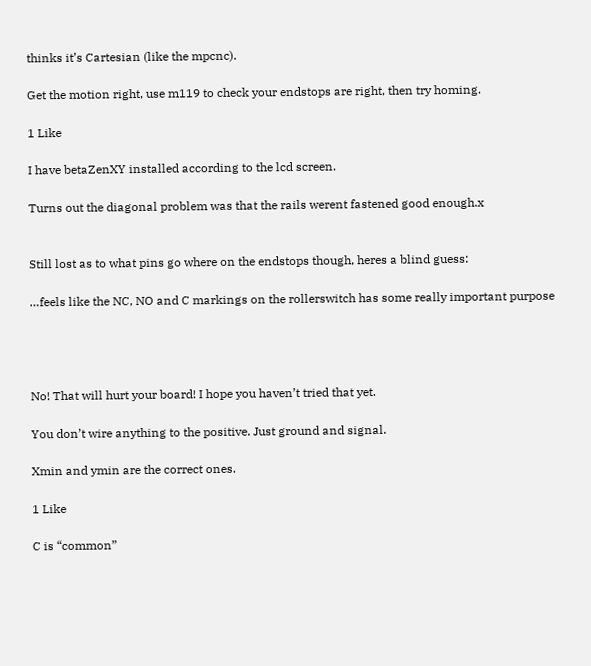thinks it’s Cartesian (like the mpcnc).

Get the motion right, use m119 to check your endstops are right, then try homing.

1 Like

I have betaZenXY installed according to the lcd screen.

Turns out the diagonal problem was that the rails werent fastened good enough.x


Still lost as to what pins go where on the endstops though, heres a blind guess:

…feels like the NC, NO and C markings on the rollerswitch has some really important purpose




No! That will hurt your board! I hope you haven’t tried that yet.

You don’t wire anything to the positive. Just ground and signal.

Xmin and ymin are the correct ones.

1 Like

C is “common”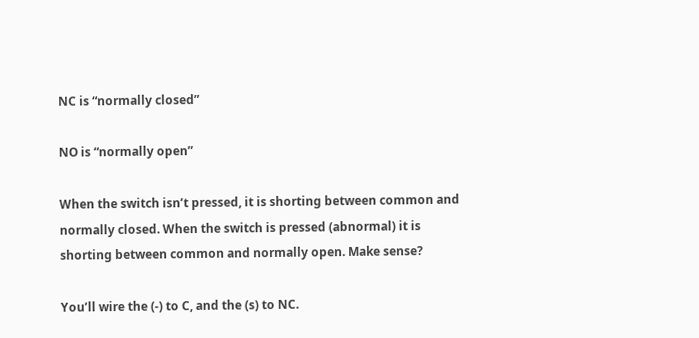NC is “normally closed”

NO is “normally open”

When the switch isn’t pressed, it is shorting between common and normally closed. When the switch is pressed (abnormal) it is shorting between common and normally open. Make sense?

You’ll wire the (-) to C, and the (s) to NC.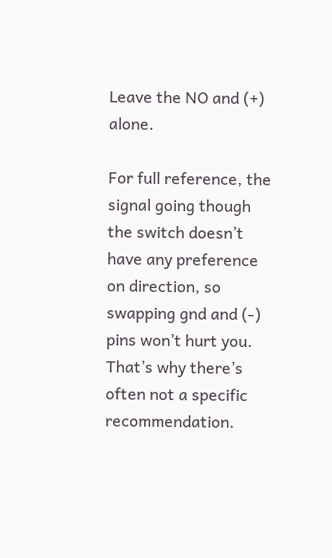Leave the NO and (+) alone.

For full reference, the signal going though the switch doesn’t have any preference on direction, so swapping gnd and (-) pins won’t hurt you. That’s why there’s often not a specific recommendation.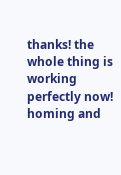thanks! the whole thing is working perfectly now! homing and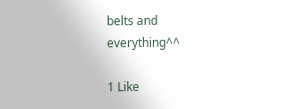belts and everything^^

1 Like